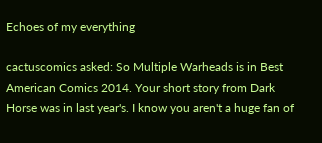Echoes of my everything

cactuscomics asked: So Multiple Warheads is in Best American Comics 2014. Your short story from Dark Horse was in last year's. I know you aren't a huge fan of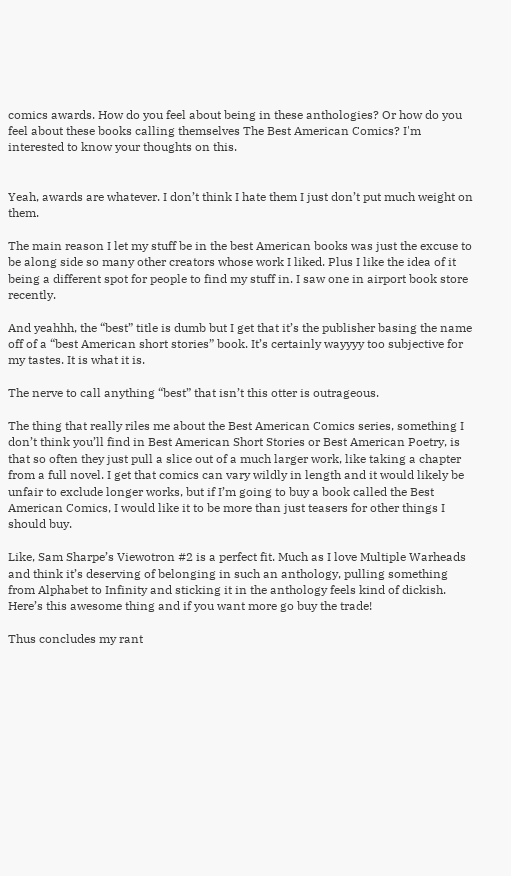comics awards. How do you feel about being in these anthologies? Or how do you feel about these books calling themselves The Best American Comics? I'm interested to know your thoughts on this.


Yeah, awards are whatever. I don’t think I hate them I just don’t put much weight on them.

The main reason I let my stuff be in the best American books was just the excuse to be along side so many other creators whose work I liked. Plus I like the idea of it being a different spot for people to find my stuff in. I saw one in airport book store recently.

And yeahhh, the “best” title is dumb but I get that it’s the publisher basing the name off of a “best American short stories” book. It’s certainly wayyyy too subjective for my tastes. It is what it is.

The nerve to call anything “best” that isn’t this otter is outrageous.

The thing that really riles me about the Best American Comics series, something I don’t think you’ll find in Best American Short Stories or Best American Poetry, is that so often they just pull a slice out of a much larger work, like taking a chapter from a full novel. I get that comics can vary wildly in length and it would likely be unfair to exclude longer works, but if I’m going to buy a book called the Best American Comics, I would like it to be more than just teasers for other things I should buy.

Like, Sam Sharpe’s Viewotron #2 is a perfect fit. Much as I love Multiple Warheads and think it’s deserving of belonging in such an anthology, pulling something from Alphabet to Infinity and sticking it in the anthology feels kind of dickish. Here’s this awesome thing and if you want more go buy the trade!

Thus concludes my rant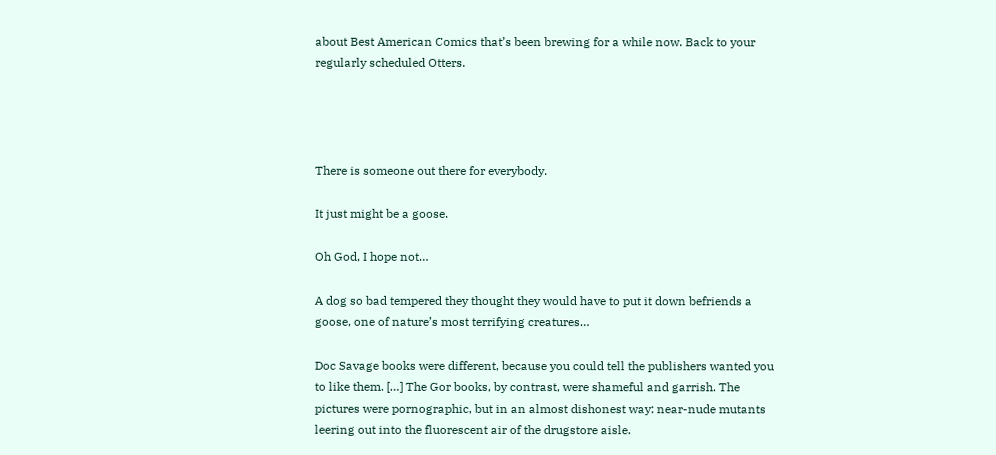about Best American Comics that’s been brewing for a while now. Back to your regularly scheduled Otters.




There is someone out there for everybody.

It just might be a goose.

Oh God, I hope not…

A dog so bad tempered they thought they would have to put it down befriends a goose, one of nature’s most terrifying creatures…

Doc Savage books were different, because you could tell the publishers wanted you to like them. […] The Gor books, by contrast, were shameful and garrish. The pictures were pornographic, but in an almost dishonest way: near-nude mutants leering out into the fluorescent air of the drugstore aisle.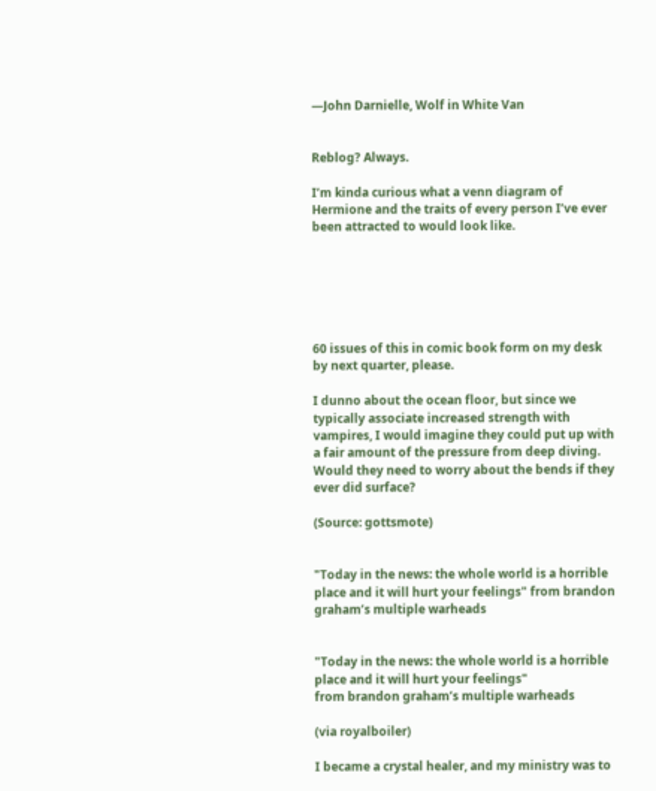—John Darnielle, Wolf in White Van


Reblog? Always.

I’m kinda curious what a venn diagram of Hermione and the traits of every person I’ve ever been attracted to would look like.






60 issues of this in comic book form on my desk by next quarter, please.

I dunno about the ocean floor, but since we typically associate increased strength with vampires, I would imagine they could put up with a fair amount of the pressure from deep diving. Would they need to worry about the bends if they ever did surface?

(Source: gottsmote)


"Today in the news: the whole world is a horrible place and it will hurt your feelings" from brandon graham’s multiple warheads


"Today in the news: the whole world is a horrible place and it will hurt your feelings"
from brandon graham’s multiple warheads

(via royalboiler)

I became a crystal healer, and my ministry was to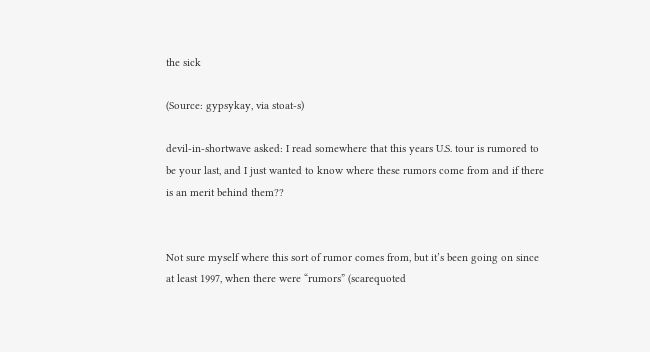the sick

(Source: gypsykay, via stoat-s)

devil-in-shortwave asked: I read somewhere that this years U.S. tour is rumored to be your last, and I just wanted to know where these rumors come from and if there is an merit behind them??


Not sure myself where this sort of rumor comes from, but it’s been going on since at least 1997, when there were “rumors” (scarequoted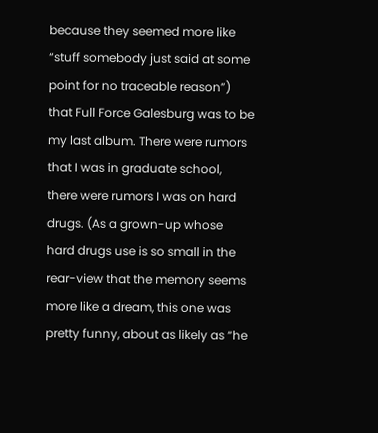because they seemed more like “stuff somebody just said at some point for no traceable reason”) that Full Force Galesburg was to be my last album. There were rumors that I was in graduate school, there were rumors I was on hard drugs. (As a grown-up whose hard drugs use is so small in the rear-view that the memory seems more like a dream, this one was pretty funny, about as likely as “he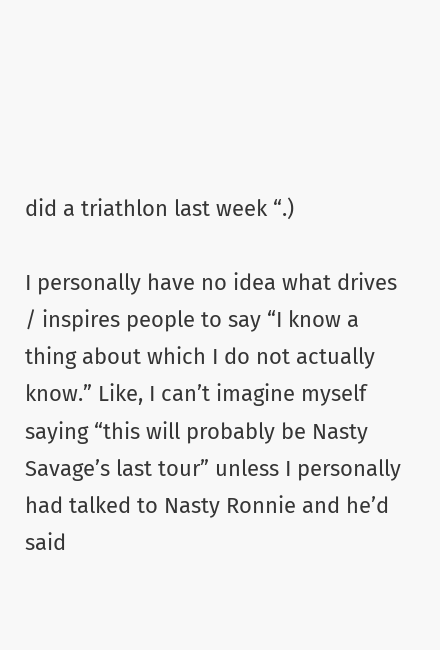did a triathlon last week “.)

I personally have no idea what drives / inspires people to say “I know a thing about which I do not actually know.” Like, I can’t imagine myself saying “this will probably be Nasty Savage’s last tour” unless I personally had talked to Nasty Ronnie and he’d said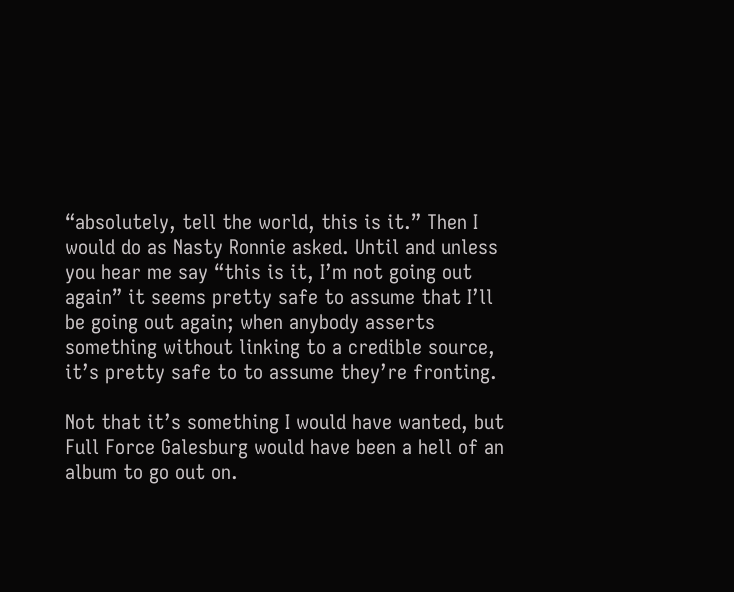“absolutely, tell the world, this is it.” Then I would do as Nasty Ronnie asked. Until and unless you hear me say “this is it, I’m not going out again” it seems pretty safe to assume that I’ll be going out again; when anybody asserts something without linking to a credible source, it’s pretty safe to to assume they’re fronting.

Not that it’s something I would have wanted, but Full Force Galesburg would have been a hell of an album to go out on.